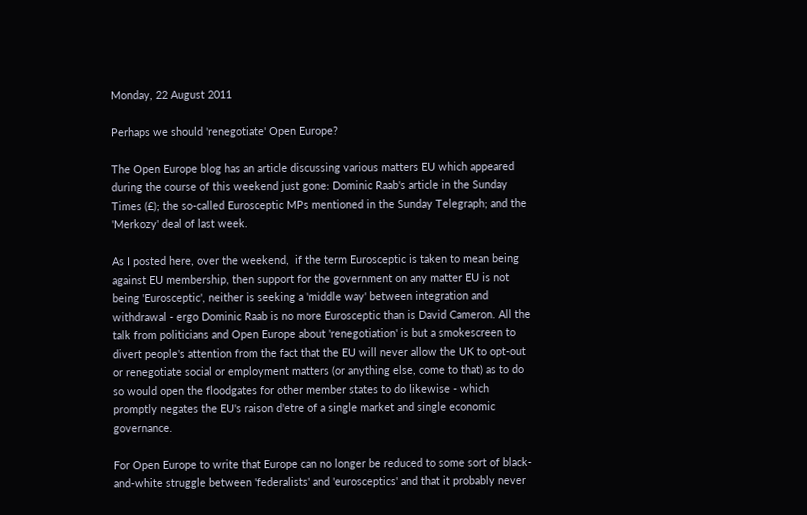Monday, 22 August 2011

Perhaps we should 'renegotiate' Open Europe?

The Open Europe blog has an article discussing various matters EU which appeared during the course of this weekend just gone: Dominic Raab's article in the Sunday Times (£); the so-called Eurosceptic MPs mentioned in the Sunday Telegraph; and the 'Merkozy' deal of last week.

As I posted here, over the weekend,  if the term Eurosceptic is taken to mean being against EU membership, then support for the government on any matter EU is not being 'Eurosceptic', neither is seeking a 'middle way' between integration and withdrawal - ergo Dominic Raab is no more Eurosceptic than is David Cameron. All the talk from politicians and Open Europe about 'renegotiation' is but a smokescreen to divert people's attention from the fact that the EU will never allow the UK to opt-out or renegotiate social or employment matters (or anything else, come to that) as to do so would open the floodgates for other member states to do likewise - which promptly negates the EU's raison d'etre of a single market and single economic governance.

For Open Europe to write that Europe can no longer be reduced to some sort of black-and-white struggle between 'federalists' and 'eurosceptics' and that it probably never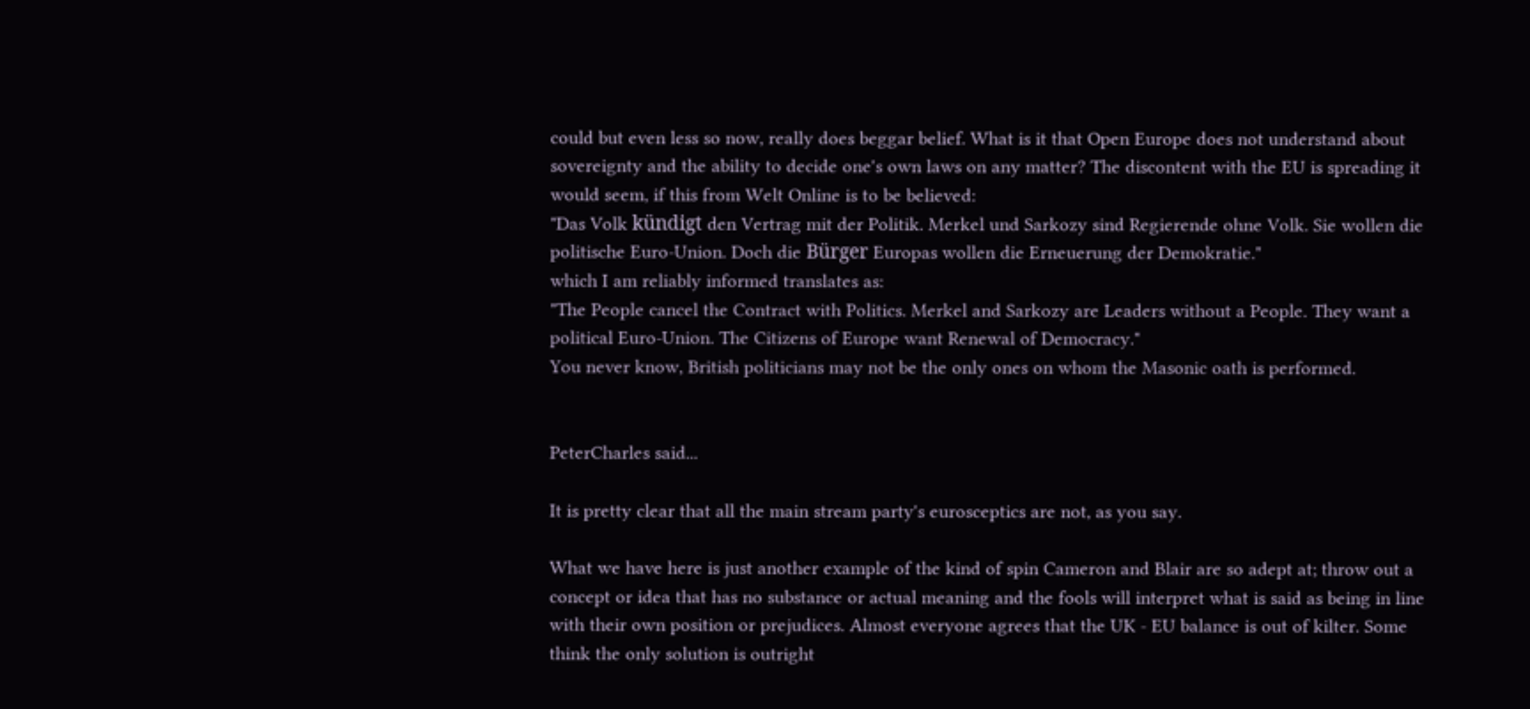could but even less so now, really does beggar belief. What is it that Open Europe does not understand about sovereignty and the ability to decide one's own laws on any matter? The discontent with the EU is spreading it would seem, if this from Welt Online is to be believed:
"Das Volk kündigt den Vertrag mit der Politik. Merkel und Sarkozy sind Regierende ohne Volk. Sie wollen die politische Euro-Union. Doch die Bürger Europas wollen die Erneuerung der Demokratie."
which I am reliably informed translates as:
"The People cancel the Contract with Politics. Merkel and Sarkozy are Leaders without a People. They want a political Euro-Union. The Citizens of Europe want Renewal of Democracy."
You never know, British politicians may not be the only ones on whom the Masonic oath is performed.


PeterCharles said...

It is pretty clear that all the main stream party's eurosceptics are not, as you say.

What we have here is just another example of the kind of spin Cameron and Blair are so adept at; throw out a concept or idea that has no substance or actual meaning and the fools will interpret what is said as being in line with their own position or prejudices. Almost everyone agrees that the UK - EU balance is out of kilter. Some think the only solution is outright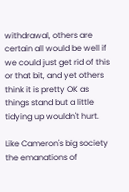withdrawal, others are certain all would be well if we could just get rid of this or that bit, and yet others think it is pretty OK as things stand but a little tidying up wouldn't hurt.

Like Cameron's big society the emanations of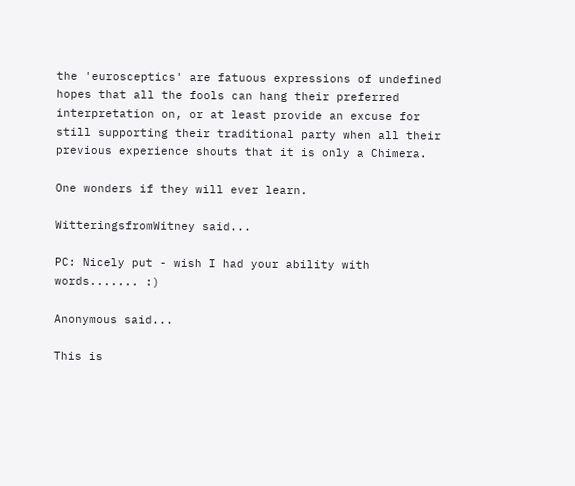the 'eurosceptics' are fatuous expressions of undefined hopes that all the fools can hang their preferred interpretation on, or at least provide an excuse for still supporting their traditional party when all their previous experience shouts that it is only a Chimera.

One wonders if they will ever learn.

WitteringsfromWitney said...

PC: Nicely put - wish I had your ability with words....... :)

Anonymous said...

This is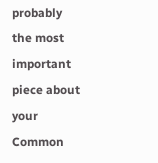probably the most important piece about your Common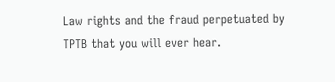Law rights and the fraud perpetuated by TPTB that you will ever hear.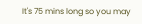It's 75 mins long so you may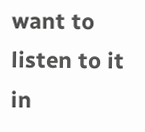want to listen to it in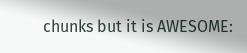chunks but it is AWESOME: